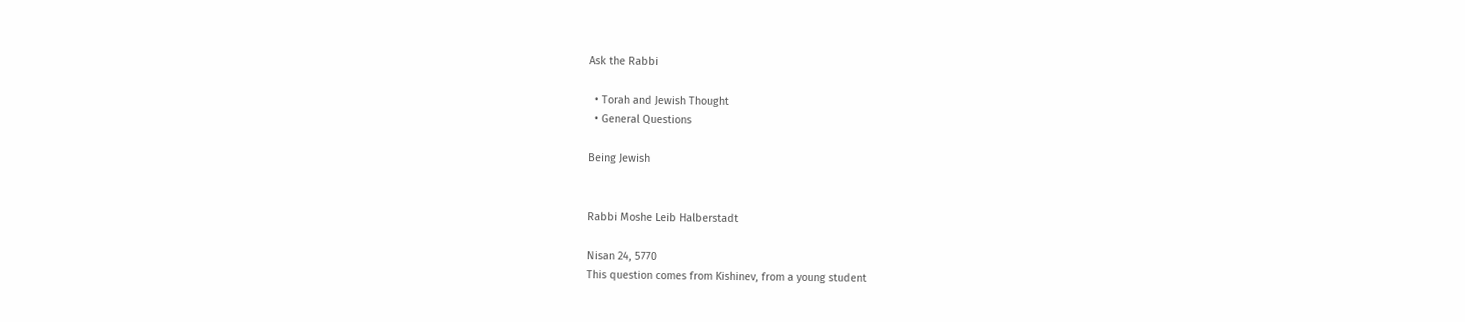Ask the Rabbi

  • Torah and Jewish Thought
  • General Questions

Being Jewish


Rabbi Moshe Leib Halberstadt

Nisan 24, 5770
This question comes from Kishinev, from a young student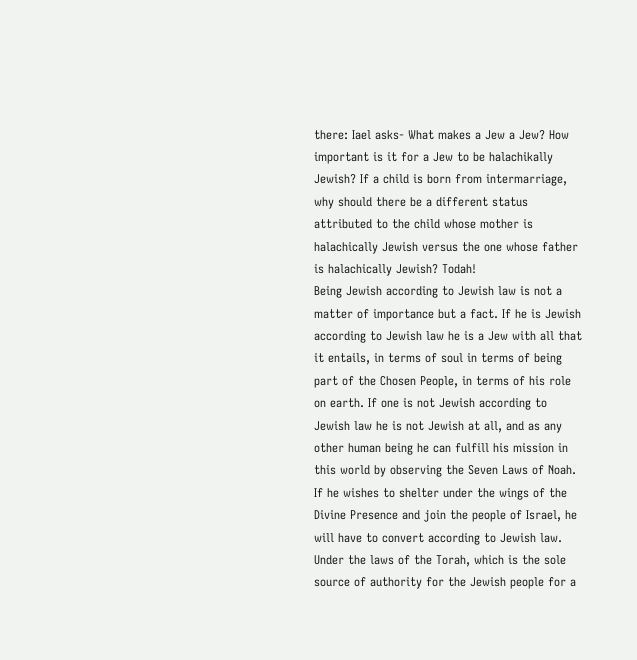there: Iael asks- What makes a Jew a Jew? How important is it for a Jew to be halachikally Jewish? If a child is born from intermarriage, why should there be a different status attributed to the child whose mother is halachically Jewish versus the one whose father is halachically Jewish? Todah!
Being Jewish according to Jewish law is not a matter of importance but a fact. If he is Jewish according to Jewish law he is a Jew with all that it entails, in terms of soul in terms of being part of the Chosen People, in terms of his role on earth. If one is not Jewish according to Jewish law he is not Jewish at all, and as any other human being he can fulfill his mission in this world by observing the Seven Laws of Noah. If he wishes to shelter under the wings of the Divine Presence and join the people of Israel, he will have to convert according to Jewish law. Under the laws of the Torah, which is the sole source of authority for the Jewish people for a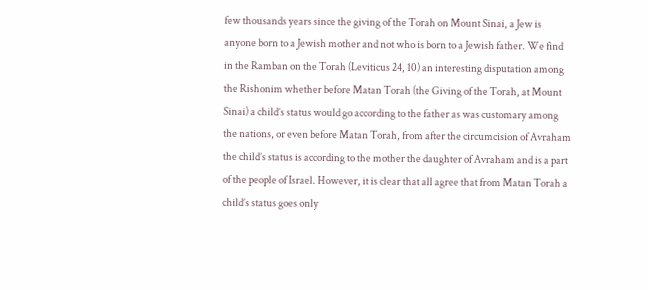few thousands years since the giving of the Torah on Mount Sinai, a Jew is anyone born to a Jewish mother and not who is born to a Jewish father. We find in the Ramban on the Torah (Leviticus 24, 10) an interesting disputation among the Rishonim whether before Matan Torah (the Giving of the Torah, at Mount Sinai) a child’s status would go according to the father as was customary among the nations, or even before Matan Torah, from after the circumcision of Avraham the child’s status is according to the mother the daughter of Avraham and is a part of the people of Israel. However, it is clear that all agree that from Matan Torah a child’s status goes only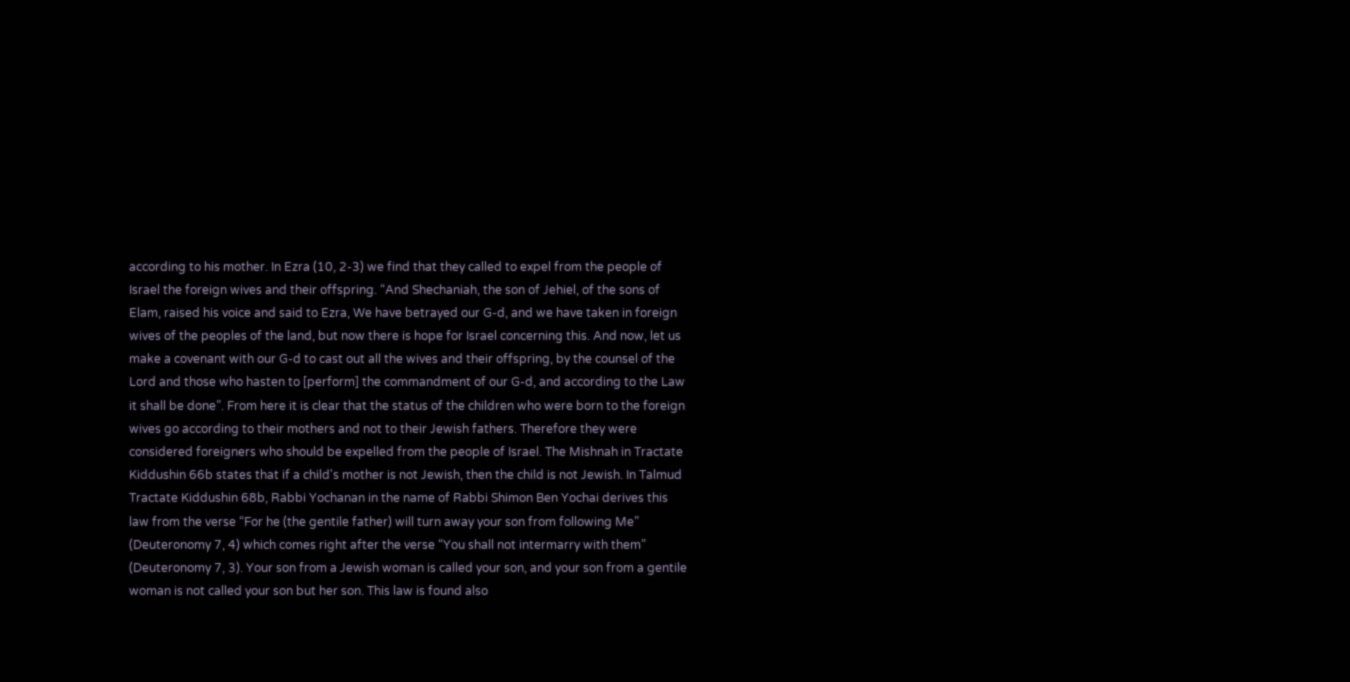according to his mother. In Ezra (10, 2-3) we find that they called to expel from the people of Israel the foreign wives and their offspring. “And Shechaniah, the son of Jehiel, of the sons of Elam, raised his voice and said to Ezra, We have betrayed our G-d, and we have taken in foreign wives of the peoples of the land, but now there is hope for Israel concerning this. And now, let us make a covenant with our G-d to cast out all the wives and their offspring, by the counsel of the Lord and those who hasten to [perform] the commandment of our G-d, and according to the Law it shall be done”. From here it is clear that the status of the children who were born to the foreign wives go according to their mothers and not to their Jewish fathers. Therefore they were considered foreigners who should be expelled from the people of Israel. The Mishnah in Tractate Kiddushin 66b states that if a child's mother is not Jewish, then the child is not Jewish. In Talmud Tractate Kiddushin 68b, Rabbi Yochanan in the name of Rabbi Shimon Ben Yochai derives this law from the verse “For he (the gentile father) will turn away your son from following Me” (Deuteronomy 7, 4) which comes right after the verse “You shall not intermarry with them” (Deuteronomy 7, 3). Your son from a Jewish woman is called your son, and your son from a gentile woman is not called your son but her son. This law is found also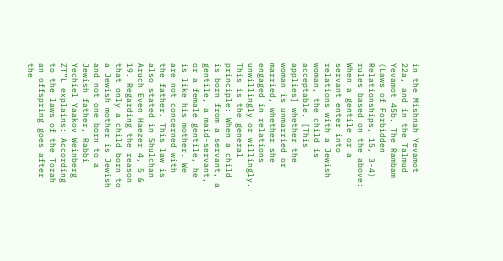in the Mishnah Yevamot 22a, and in the Talmud Yevamot 45b. The Rambam (Laws of Forbidden Relationships, 15, 3-4) rules based on the above: When a gentile or a servant enter into relations with a Jewish woman, the child is acceptable. [This applies] whether the woman is unmarried or married, whether she engaged in relations unwillingly or willingly. This is the general principle: When a child is born from a servant, a gentile, a maid-servant, or a female gentile, he is like his mother. We are not concerned with the father. This law is also stated in Shulchan Aruch Even Haezer 4, 5 & 19. Regarding the reason that only a child born to a Jewish mother is Jewish and not one born to a Jewish father, Rabbi Yechiel Yaakov Weinberg ZT”L explains: According to the laws of the Torah an offspring goes after the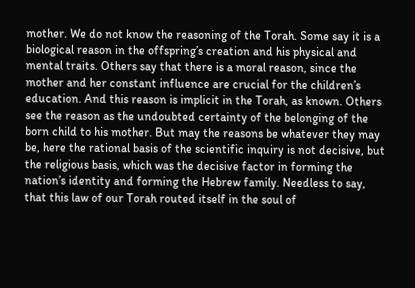mother. We do not know the reasoning of the Torah. Some say it is a biological reason in the offspring’s creation and his physical and mental traits. Others say that there is a moral reason, since the mother and her constant influence are crucial for the children’s education. And this reason is implicit in the Torah, as known. Others see the reason as the undoubted certainty of the belonging of the born child to his mother. But may the reasons be whatever they may be, here the rational basis of the scientific inquiry is not decisive, but the religious basis, which was the decisive factor in forming the nation’s identity and forming the Hebrew family. Needless to say, that this law of our Torah routed itself in the soul of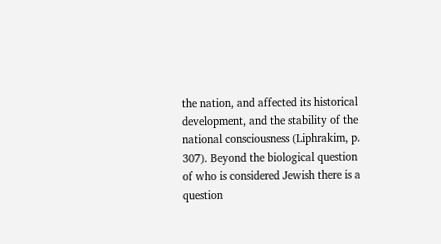the nation, and affected its historical development, and the stability of the national consciousness (Liphrakim, p. 307). Beyond the biological question of who is considered Jewish there is a question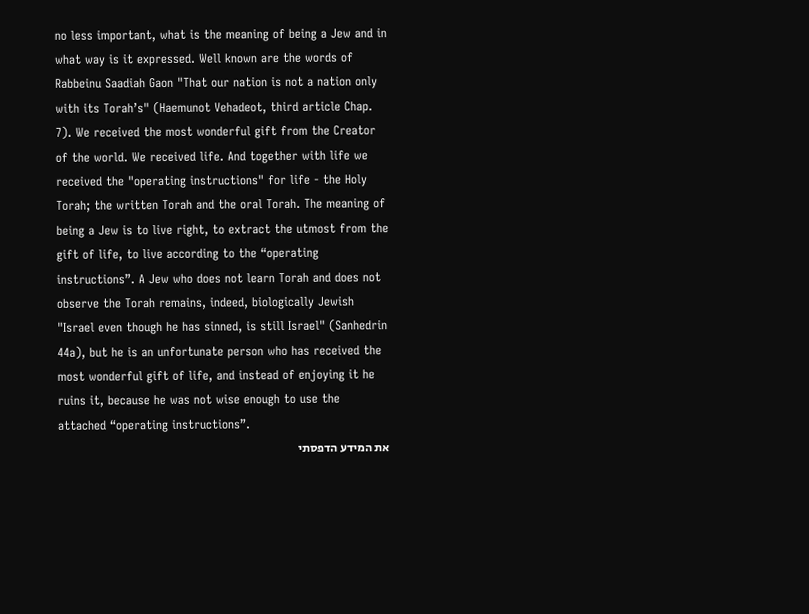no less important, what is the meaning of being a Jew and in what way is it expressed. Well known are the words of Rabbeinu Saadiah Gaon "That our nation is not a nation only with its Torah’s" (Haemunot Vehadeot, third article Chap. 7). We received the most wonderful gift from the Creator of the world. We received life. And together with life we received the "operating instructions" for life - the Holy Torah; the written Torah and the oral Torah. The meaning of being a Jew is to live right, to extract the utmost from the gift of life, to live according to the “operating instructions”. A Jew who does not learn Torah and does not observe the Torah remains, indeed, biologically Jewish "Israel even though he has sinned, is still Israel" (Sanhedrin 44a), but he is an unfortunate person who has received the most wonderful gift of life, and instead of enjoying it he ruins it, because he was not wise enough to use the attached “operating instructions”.
את המידע הדפסתי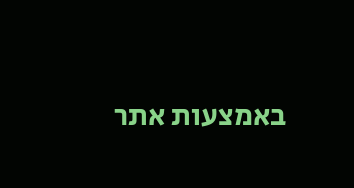באמצעות אתר